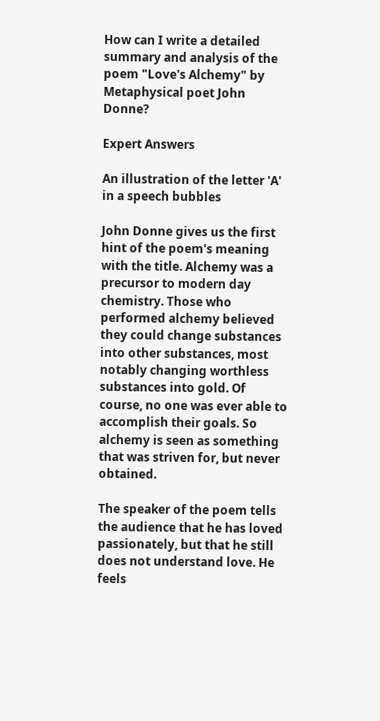How can I write a detailed summary and analysis of the poem "Love's Alchemy" by Metaphysical poet John Donne?

Expert Answers

An illustration of the letter 'A' in a speech bubbles

John Donne gives us the first hint of the poem's meaning with the title. Alchemy was a precursor to modern day chemistry. Those who performed alchemy believed they could change substances into other substances, most notably changing worthless substances into gold. Of course, no one was ever able to accomplish their goals. So alchemy is seen as something that was striven for, but never obtained.

The speaker of the poem tells the audience that he has loved passionately, but that he still does not understand love. He feels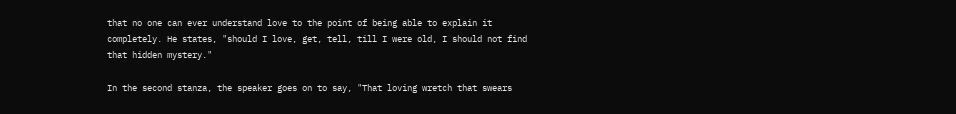that no one can ever understand love to the point of being able to explain it completely. He states, "should I love, get, tell, till I were old, I should not find that hidden mystery."

In the second stanza, the speaker goes on to say, "That loving wretch that swears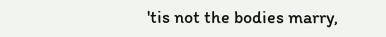'tis not the bodies marry,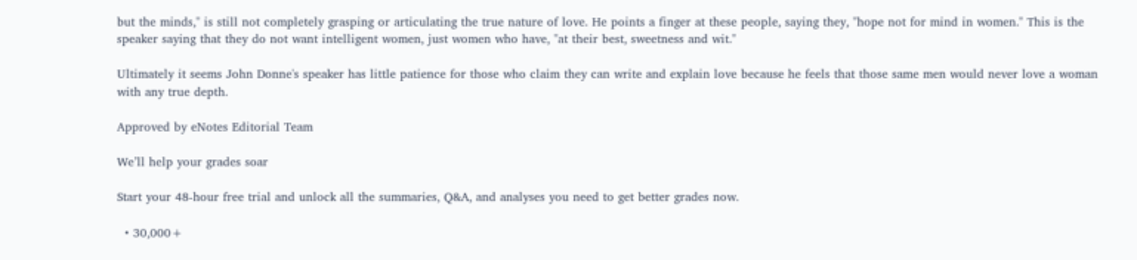but the minds," is still not completely grasping or articulating the true nature of love. He points a finger at these people, saying they, "hope not for mind in women." This is the speaker saying that they do not want intelligent women, just women who have, "at their best, sweetness and wit."

Ultimately it seems John Donne's speaker has little patience for those who claim they can write and explain love because he feels that those same men would never love a woman with any true depth.

Approved by eNotes Editorial Team

We’ll help your grades soar

Start your 48-hour free trial and unlock all the summaries, Q&A, and analyses you need to get better grades now.

  • 30,000+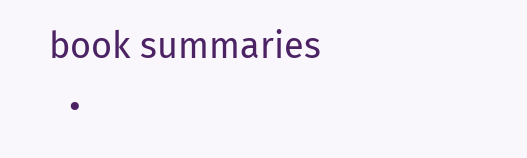book summaries
  •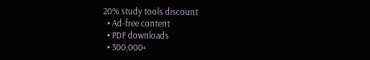20% study tools discount
  • Ad-free content
  • PDF downloads
  • 300,000+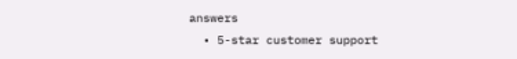answers
  • 5-star customer support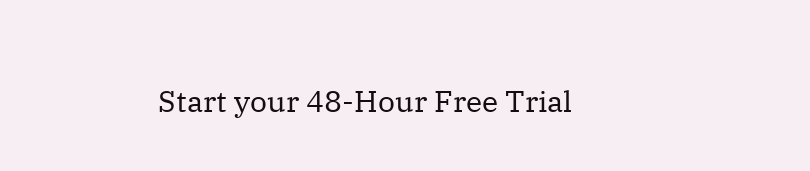Start your 48-Hour Free Trial